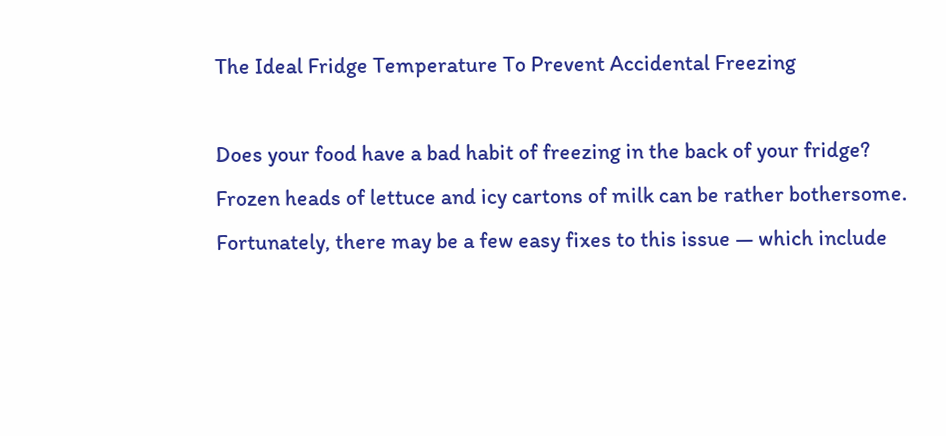The Ideal Fridge Temperature To Prevent Accidental Freezing

Does your food have a bad habit of freezing in the back of your fridge? Frozen heads of lettuce and icy cartons of milk can be rather bothersome. Fortunately, there may be a few easy fixes to this issue — which include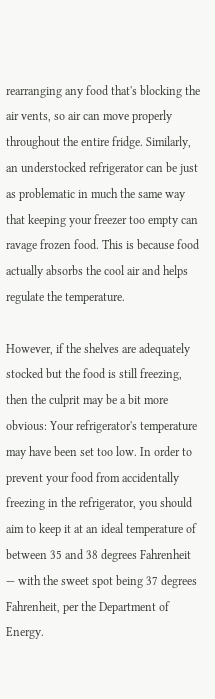rearranging any food that's blocking the air vents, so air can move properly throughout the entire fridge. Similarly, an understocked refrigerator can be just as problematic in much the same way that keeping your freezer too empty can ravage frozen food. This is because food actually absorbs the cool air and helps regulate the temperature.

However, if the shelves are adequately stocked but the food is still freezing, then the culprit may be a bit more obvious: Your refrigerator's temperature may have been set too low. In order to prevent your food from accidentally freezing in the refrigerator, you should aim to keep it at an ideal temperature of between 35 and 38 degrees Fahrenheit — with the sweet spot being 37 degrees Fahrenheit, per the Department of Energy.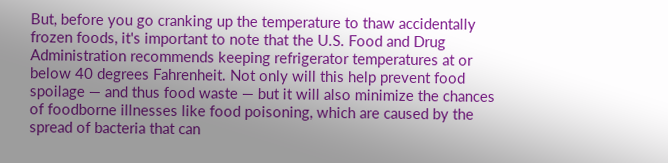But, before you go cranking up the temperature to thaw accidentally frozen foods, it's important to note that the U.S. Food and Drug Administration recommends keeping refrigerator temperatures at or below 40 degrees Fahrenheit. Not only will this help prevent food spoilage — and thus food waste — but it will also minimize the chances of foodborne illnesses like food poisoning, which are caused by the spread of bacteria that can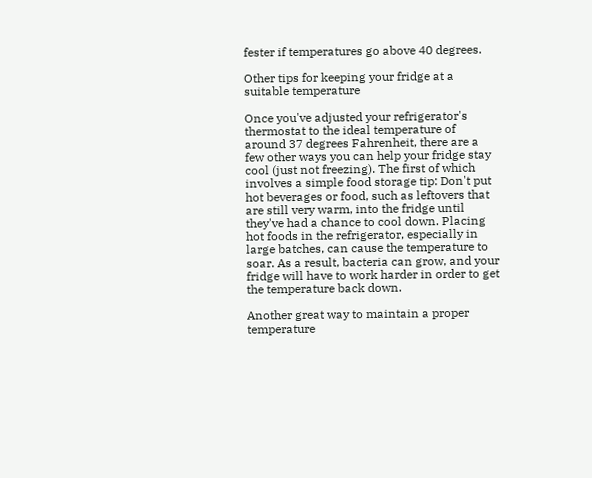fester if temperatures go above 40 degrees.

Other tips for keeping your fridge at a suitable temperature

Once you've adjusted your refrigerator's thermostat to the ideal temperature of around 37 degrees Fahrenheit, there are a few other ways you can help your fridge stay cool (just not freezing). The first of which involves a simple food storage tip: Don't put hot beverages or food, such as leftovers that are still very warm, into the fridge until they've had a chance to cool down. Placing hot foods in the refrigerator, especially in large batches, can cause the temperature to soar. As a result, bacteria can grow, and your fridge will have to work harder in order to get the temperature back down.

Another great way to maintain a proper temperature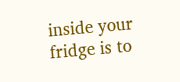inside your fridge is to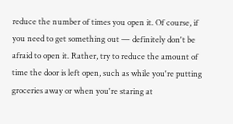reduce the number of times you open it. Of course, if you need to get something out — definitely don't be afraid to open it. Rather, try to reduce the amount of time the door is left open, such as while you're putting groceries away or when you're staring at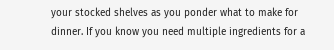your stocked shelves as you ponder what to make for dinner. If you know you need multiple ingredients for a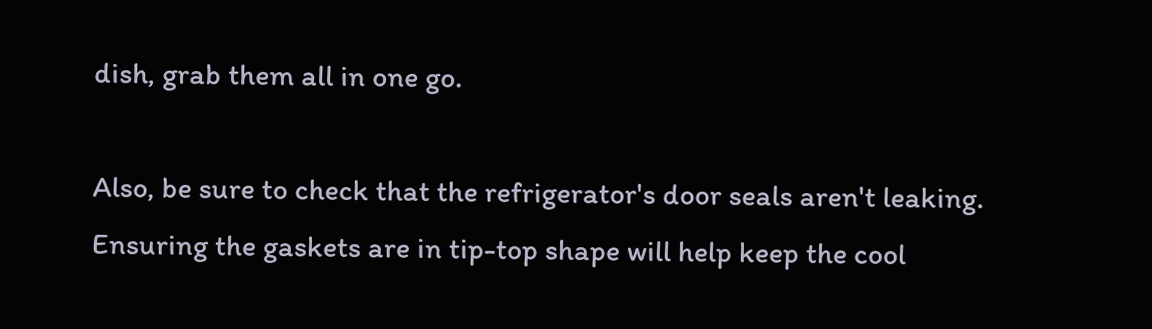dish, grab them all in one go.

Also, be sure to check that the refrigerator's door seals aren't leaking. Ensuring the gaskets are in tip-top shape will help keep the cool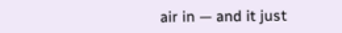air in — and it just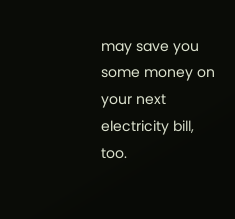may save you some money on your next electricity bill, too.